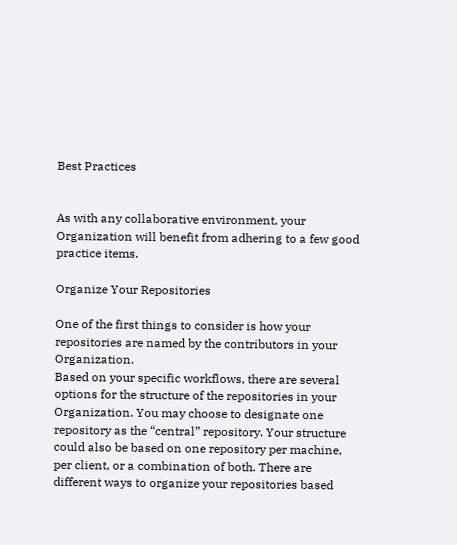Best Practices


As with any collaborative environment, your Organization will benefit from adhering to a few good practice items.

Organize Your Repositories

One of the first things to consider is how your repositories are named by the contributors in your Organization.
Based on your specific workflows, there are several options for the structure of the repositories in your Organization. You may choose to designate one repository as the “central” repository. Your structure could also be based on one repository per machine, per client, or a combination of both. There are different ways to organize your repositories based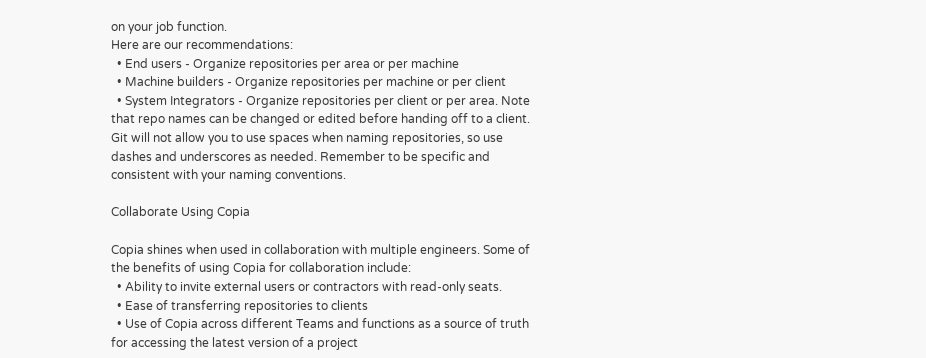on your job function.
Here are our recommendations:
  • End users - Organize repositories per area or per machine
  • Machine builders - Organize repositories per machine or per client
  • System Integrators - Organize repositories per client or per area. Note that repo names can be changed or edited before handing off to a client.
Git will not allow you to use spaces when naming repositories, so use dashes and underscores as needed. Remember to be specific and consistent with your naming conventions.

Collaborate Using Copia

Copia shines when used in collaboration with multiple engineers. Some of the benefits of using Copia for collaboration include:
  • Ability to invite external users or contractors with read-only seats.
  • Ease of transferring repositories to clients
  • Use of Copia across different Teams and functions as a source of truth for accessing the latest version of a project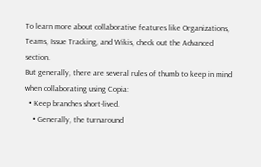To learn more about collaborative features like Organizations, Teams, Issue Tracking, and Wikis, check out the Advanced section.
But generally, there are several rules of thumb to keep in mind when collaborating using Copia:
  • Keep branches short-lived.
    • Generally, the turnaround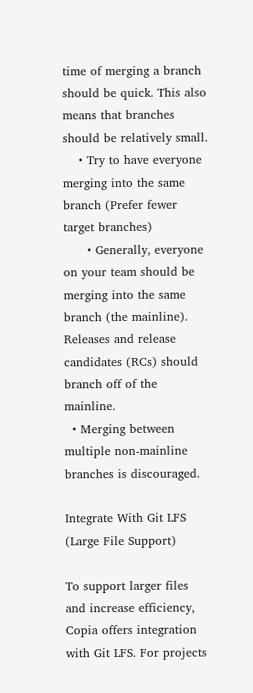time of merging a branch should be quick. This also means that branches should be relatively small.
    • Try to have everyone merging into the same branch (Prefer fewer target branches)
      • Generally, everyone on your team should be merging into the same branch (the mainline). Releases and release candidates (RCs) should branch off of the mainline.
  • Merging between multiple non-mainline branches is discouraged.

Integrate With Git LFS (Large File Support)

To support larger files and increase efficiency, Copia offers integration with Git LFS. For projects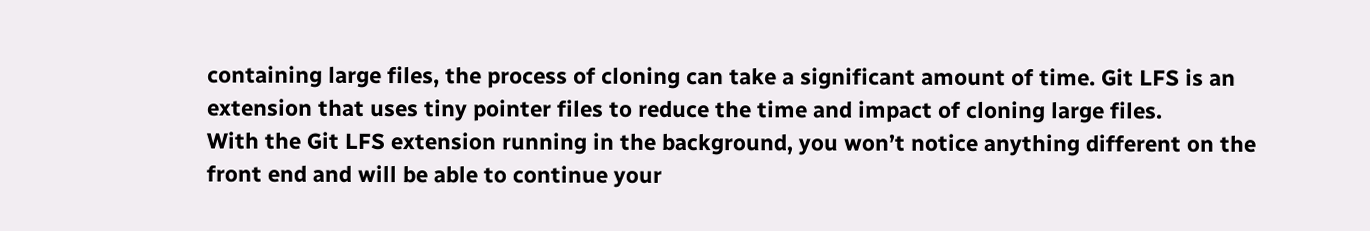containing large files, the process of cloning can take a significant amount of time. Git LFS is an extension that uses tiny pointer files to reduce the time and impact of cloning large files.
With the Git LFS extension running in the background, you won’t notice anything different on the front end and will be able to continue your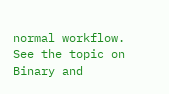normal workflow.
See the topic on Binary and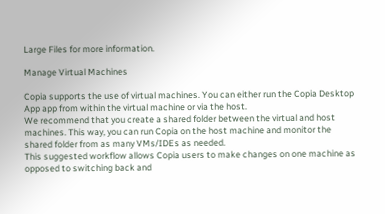Large Files for more information.

Manage Virtual Machines

Copia supports the use of virtual machines. You can either run the Copia Desktop App app from within the virtual machine or via the host.
We recommend that you create a shared folder between the virtual and host machines. This way, you can run Copia on the host machine and monitor the shared folder from as many VMs/IDEs as needed.
This suggested workflow allows Copia users to make changes on one machine as opposed to switching back and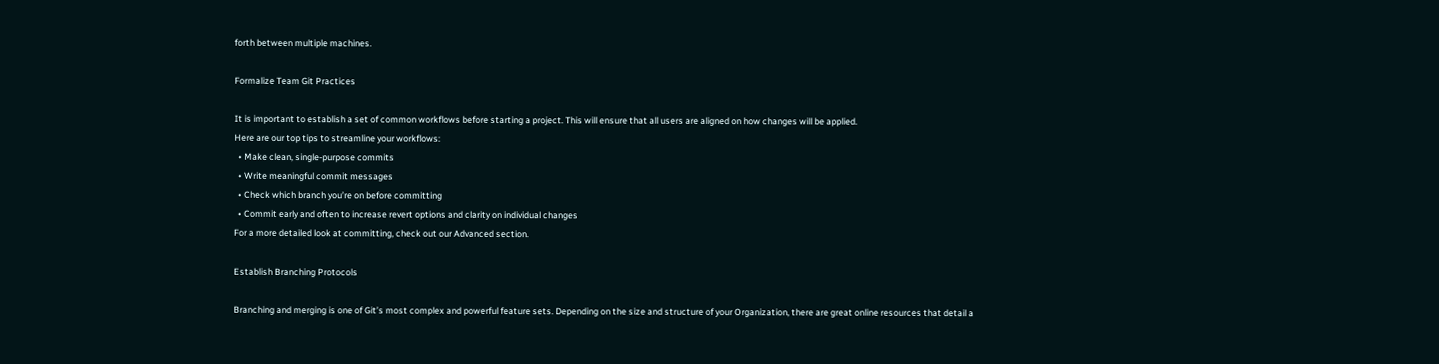forth between multiple machines.

Formalize Team Git Practices

It is important to establish a set of common workflows before starting a project. This will ensure that all users are aligned on how changes will be applied.
Here are our top tips to streamline your workflows:
  • Make clean, single-purpose commits
  • Write meaningful commit messages
  • Check which branch you’re on before committing
  • Commit early and often to increase revert options and clarity on individual changes
For a more detailed look at committing, check out our Advanced section.

Establish Branching Protocols

Branching and merging is one of Git’s most complex and powerful feature sets. Depending on the size and structure of your Organization, there are great online resources that detail a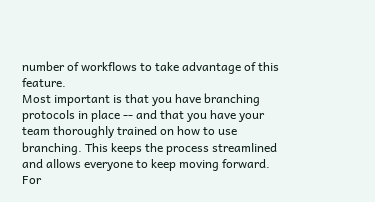number of workflows to take advantage of this feature.
Most important is that you have branching protocols in place -- and that you have your team thoroughly trained on how to use branching. This keeps the process streamlined and allows everyone to keep moving forward. For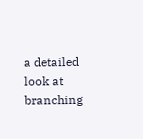a detailed look at branching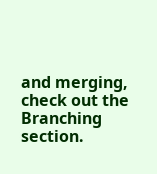and merging, check out the Branching section.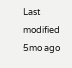Last modified 5mo ago